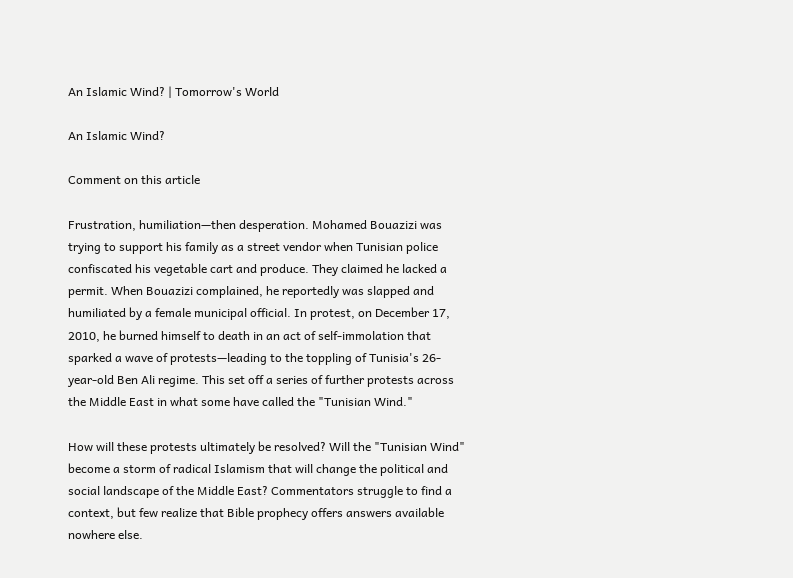An Islamic Wind? | Tomorrow's World

An Islamic Wind?

Comment on this article

Frustration, humiliation—then desperation. Mohamed Bouazizi was trying to support his family as a street vendor when Tunisian police confiscated his vegetable cart and produce. They claimed he lacked a permit. When Bouazizi complained, he reportedly was slapped and humiliated by a female municipal official. In protest, on December 17, 2010, he burned himself to death in an act of self-immolation that sparked a wave of protests—leading to the toppling of Tunisia's 26-year-old Ben Ali regime. This set off a series of further protests across the Middle East in what some have called the "Tunisian Wind."

How will these protests ultimately be resolved? Will the "Tunisian Wind" become a storm of radical Islamism that will change the political and social landscape of the Middle East? Commentators struggle to find a context, but few realize that Bible prophecy offers answers available nowhere else.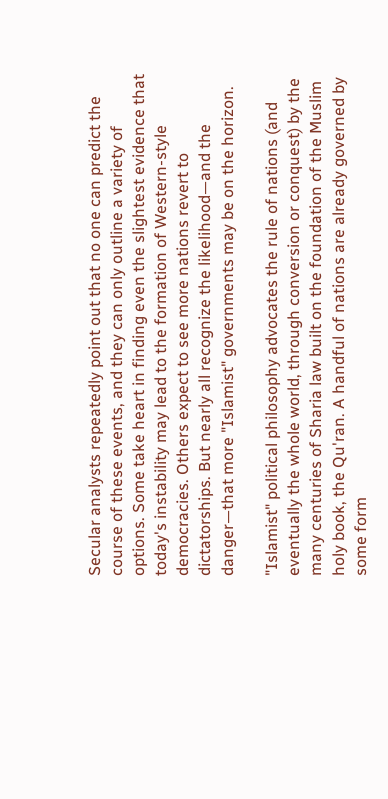Secular analysts repeatedly point out that no one can predict the course of these events, and they can only outline a variety of options. Some take heart in finding even the slightest evidence that today's instability may lead to the formation of Western-style democracies. Others expect to see more nations revert to dictatorships. But nearly all recognize the likelihood—and the danger—that more "Islamist" governments may be on the horizon.

"Islamist" political philosophy advocates the rule of nations (and eventually the whole world, through conversion or conquest) by the many centuries of Sharia law built on the foundation of the Muslim holy book, the Qu'ran. A handful of nations are already governed by some form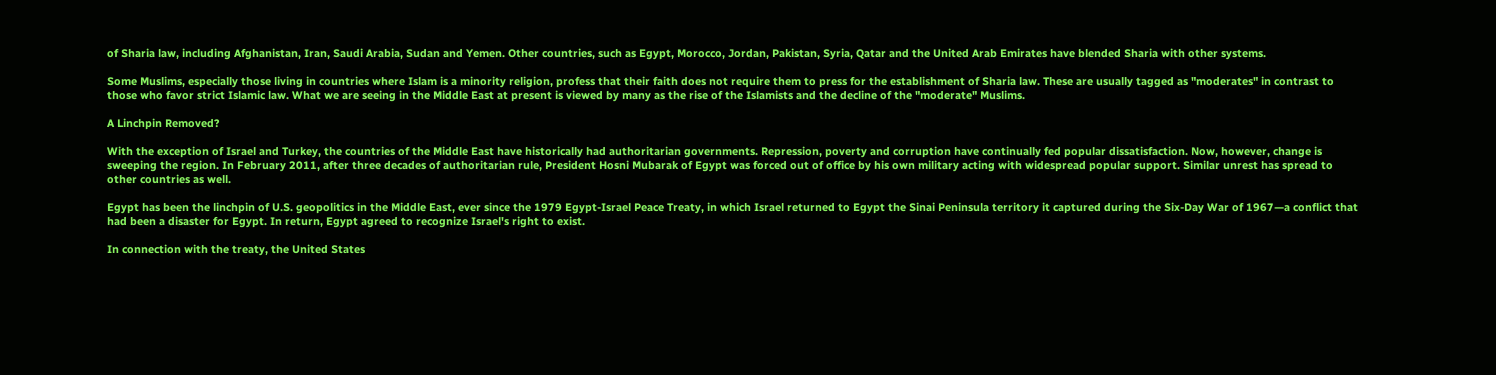of Sharia law, including Afghanistan, Iran, Saudi Arabia, Sudan and Yemen. Other countries, such as Egypt, Morocco, Jordan, Pakistan, Syria, Qatar and the United Arab Emirates have blended Sharia with other systems.

Some Muslims, especially those living in countries where Islam is a minority religion, profess that their faith does not require them to press for the establishment of Sharia law. These are usually tagged as "moderates" in contrast to those who favor strict Islamic law. What we are seeing in the Middle East at present is viewed by many as the rise of the Islamists and the decline of the "moderate" Muslims.

A Linchpin Removed?

With the exception of Israel and Turkey, the countries of the Middle East have historically had authoritarian governments. Repression, poverty and corruption have continually fed popular dissatisfaction. Now, however, change is sweeping the region. In February 2011, after three decades of authoritarian rule, President Hosni Mubarak of Egypt was forced out of office by his own military acting with widespread popular support. Similar unrest has spread to other countries as well.

Egypt has been the linchpin of U.S. geopolitics in the Middle East, ever since the 1979 Egypt-Israel Peace Treaty, in which Israel returned to Egypt the Sinai Peninsula territory it captured during the Six-Day War of 1967—a conflict that had been a disaster for Egypt. In return, Egypt agreed to recognize Israel's right to exist.

In connection with the treaty, the United States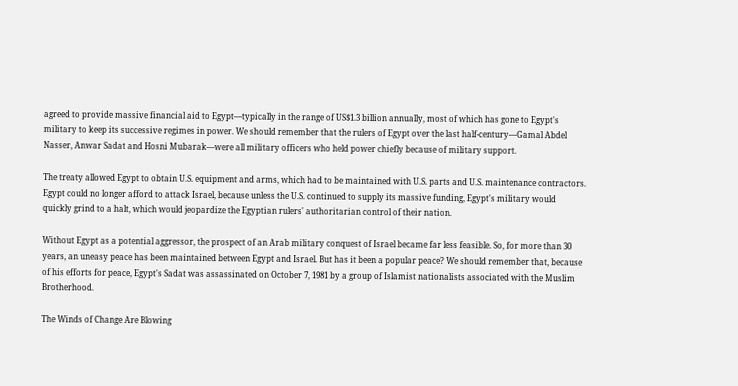agreed to provide massive financial aid to Egypt—typically in the range of US$1.3 billion annually, most of which has gone to Egypt's military to keep its successive regimes in power. We should remember that the rulers of Egypt over the last half-century—Gamal Abdel Nasser, Anwar Sadat and Hosni Mubarak—were all military officers who held power chiefly because of military support.

The treaty allowed Egypt to obtain U.S. equipment and arms, which had to be maintained with U.S. parts and U.S. maintenance contractors. Egypt could no longer afford to attack Israel, because unless the U.S. continued to supply its massive funding, Egypt's military would quickly grind to a halt, which would jeopardize the Egyptian rulers' authoritarian control of their nation.

Without Egypt as a potential aggressor, the prospect of an Arab military conquest of Israel became far less feasible. So, for more than 30 years, an uneasy peace has been maintained between Egypt and Israel. But has it been a popular peace? We should remember that, because of his efforts for peace, Egypt's Sadat was assassinated on October 7, 1981 by a group of Islamist nationalists associated with the Muslim Brotherhood.

The Winds of Change Are Blowing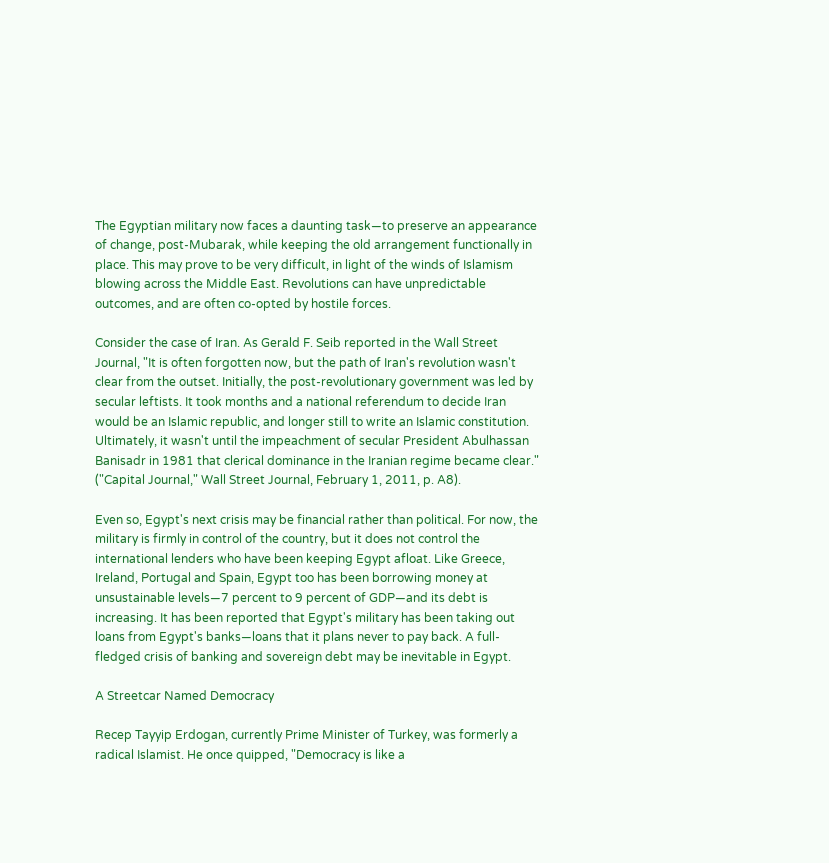The Egyptian military now faces a daunting task—to preserve an appearance of change, post-Mubarak, while keeping the old arrangement functionally in place. This may prove to be very difficult, in light of the winds of Islamism blowing across the Middle East. Revolutions can have unpredictable outcomes, and are often co-opted by hostile forces.

Consider the case of Iran. As Gerald F. Seib reported in the Wall Street Journal, "It is often forgotten now, but the path of Iran's revolution wasn't clear from the outset. Initially, the post-revolutionary government was led by secular leftists. It took months and a national referendum to decide Iran would be an Islamic republic, and longer still to write an Islamic constitution. Ultimately, it wasn't until the impeachment of secular President Abulhassan Banisadr in 1981 that clerical dominance in the Iranian regime became clear." ("Capital Journal," Wall Street Journal, February 1, 2011, p. A8).

Even so, Egypt's next crisis may be financial rather than political. For now, the military is firmly in control of the country, but it does not control the international lenders who have been keeping Egypt afloat. Like Greece, Ireland, Portugal and Spain, Egypt too has been borrowing money at unsustainable levels—7 percent to 9 percent of GDP—and its debt is increasing. It has been reported that Egypt's military has been taking out loans from Egypt's banks—loans that it plans never to pay back. A full-fledged crisis of banking and sovereign debt may be inevitable in Egypt.

A Streetcar Named Democracy

Recep Tayyip Erdogan, currently Prime Minister of Turkey, was formerly a radical Islamist. He once quipped, "Democracy is like a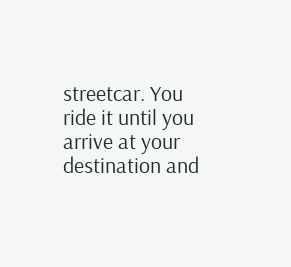streetcar. You ride it until you arrive at your destination and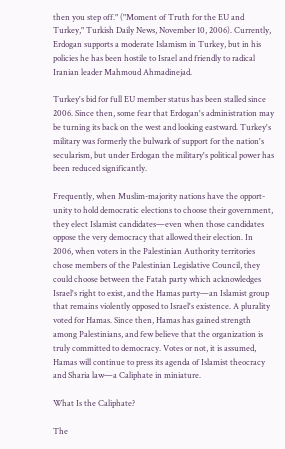then you step off." ("Moment of Truth for the EU and Turkey," Turkish Daily News, November 10, 2006). Currently, Erdogan supports a moderate Islamism in Turkey, but in his policies he has been hostile to Israel and friendly to radical Iranian leader Mahmoud Ahmadinejad.

Turkey's bid for full EU member status has been stalled since 2006. Since then, some fear that Erdogan's administration may be turning its back on the west and looking eastward. Turkey's military was formerly the bulwark of support for the nation's secularism, but under Erdogan the military's political power has been reduced significantly.

Frequently, when Muslim-majority nations have the opport-unity to hold democratic elections to choose their government, they elect Islamist candidates—even when those candidates oppose the very democracy that allowed their election. In 2006, when voters in the Palestinian Authority territories chose members of the Palestinian Legislative Council, they could choose between the Fatah party which acknowledges Israel's right to exist, and the Hamas party—an Islamist group that remains violently opposed to Israel's existence. A plurality voted for Hamas. Since then, Hamas has gained strength among Palestinians, and few believe that the organization is truly committed to democracy. Votes or not, it is assumed, Hamas will continue to press its agenda of Islamist theocracy and Sharia law—a Caliphate in miniature.

What Is the Caliphate?

The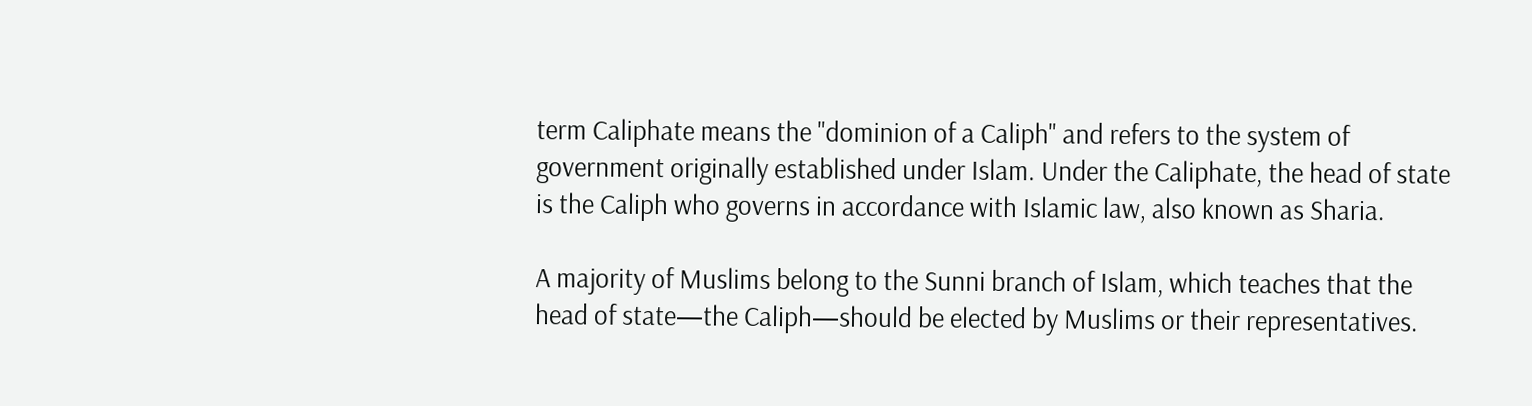term Caliphate means the "dominion of a Caliph" and refers to the system of government originally established under Islam. Under the Caliphate, the head of state is the Caliph who governs in accordance with Islamic law, also known as Sharia.

A majority of Muslims belong to the Sunni branch of Islam, which teaches that the head of state—the Caliph—should be elected by Muslims or their representatives.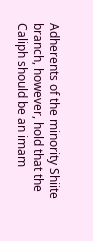Adherents of the minority Shiite branch, however, hold that the Caliph should be an imam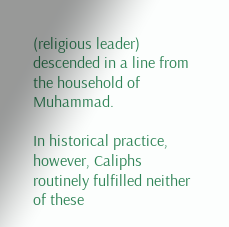(religious leader) descended in a line from the household of Muhammad.

In historical practice, however, Caliphs routinely fulfilled neither of these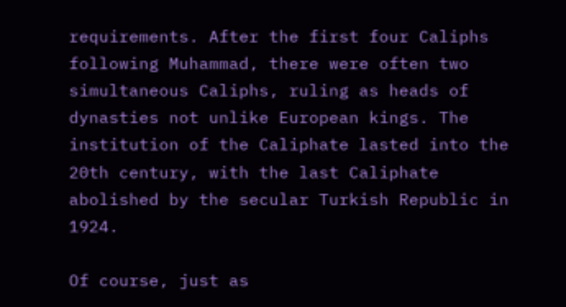requirements. After the first four Caliphs following Muhammad, there were often two simultaneous Caliphs, ruling as heads of dynasties not unlike European kings. The institution of the Caliphate lasted into the 20th century, with the last Caliphate abolished by the secular Turkish Republic in 1924.

Of course, just as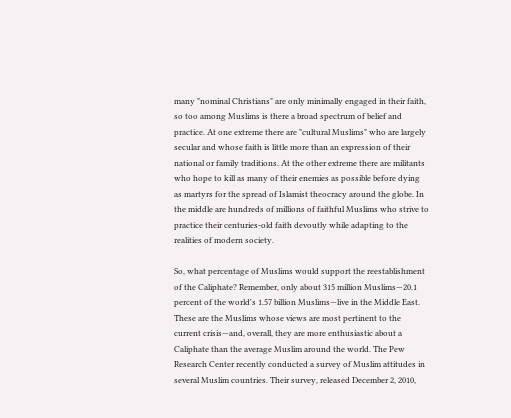many "nominal Christians" are only minimally engaged in their faith, so too among Muslims is there a broad spectrum of belief and practice. At one extreme there are "cultural Muslims" who are largely secular and whose faith is little more than an expression of their national or family traditions. At the other extreme there are militants who hope to kill as many of their enemies as possible before dying as martyrs for the spread of Islamist theocracy around the globe. In the middle are hundreds of millions of faithful Muslims who strive to practice their centuries-old faith devoutly while adapting to the realities of modern society.

So, what percentage of Muslims would support the reestablishment of the Caliphate? Remember, only about 315 million Muslims—20.1 percent of the world's 1.57 billion Muslims—live in the Middle East. These are the Muslims whose views are most pertinent to the current crisis—and, overall, they are more enthusiastic about a Caliphate than the average Muslim around the world. The Pew Research Center recently conducted a survey of Muslim attitudes in several Muslim countries. Their survey, released December 2, 2010,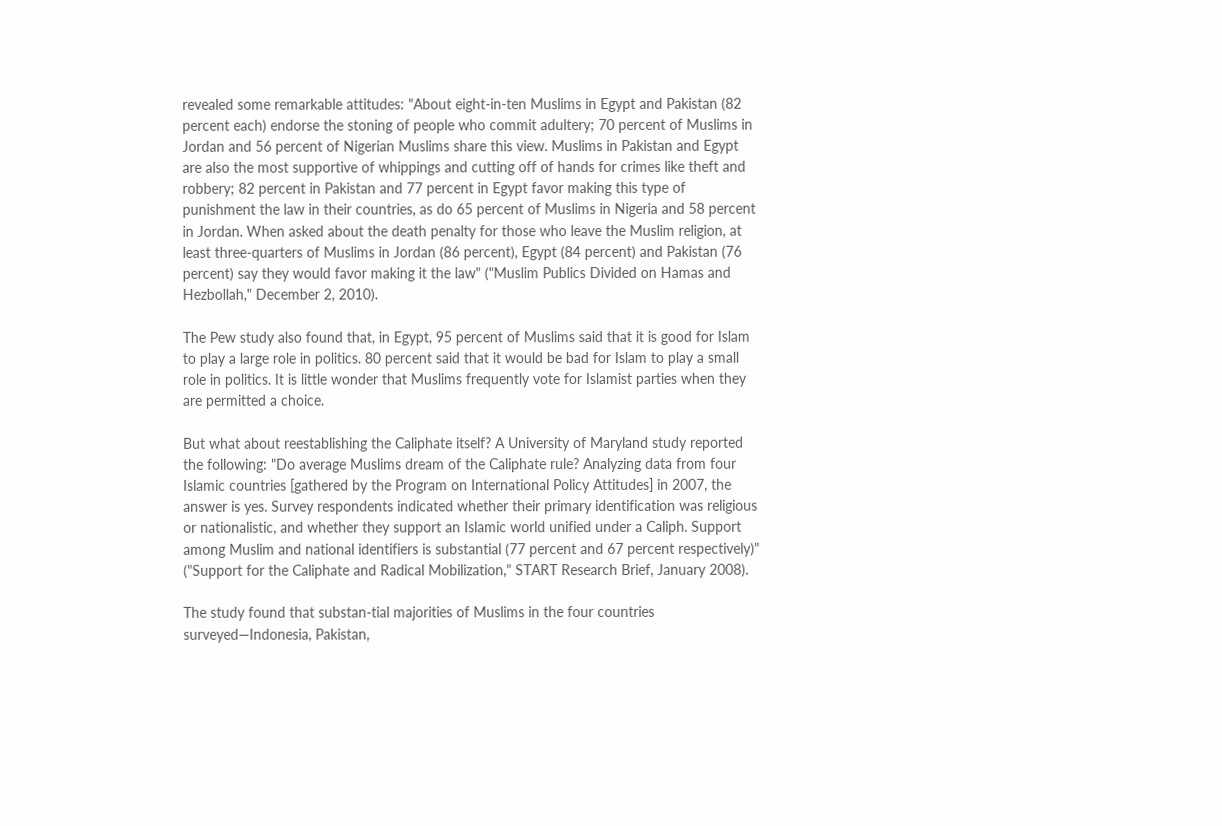revealed some remarkable attitudes: "About eight-in-ten Muslims in Egypt and Pakistan (82 percent each) endorse the stoning of people who commit adultery; 70 percent of Muslims in Jordan and 56 percent of Nigerian Muslims share this view. Muslims in Pakistan and Egypt are also the most supportive of whippings and cutting off of hands for crimes like theft and robbery; 82 percent in Pakistan and 77 percent in Egypt favor making this type of punishment the law in their countries, as do 65 percent of Muslims in Nigeria and 58 percent in Jordan. When asked about the death penalty for those who leave the Muslim religion, at least three-quarters of Muslims in Jordan (86 percent), Egypt (84 percent) and Pakistan (76 percent) say they would favor making it the law" ("Muslim Publics Divided on Hamas and Hezbollah," December 2, 2010).

The Pew study also found that, in Egypt, 95 percent of Muslims said that it is good for Islam to play a large role in politics. 80 percent said that it would be bad for Islam to play a small role in politics. It is little wonder that Muslims frequently vote for Islamist parties when they are permitted a choice.

But what about reestablishing the Caliphate itself? A University of Maryland study reported the following: "Do average Muslims dream of the Caliphate rule? Analyzing data from four Islamic countries [gathered by the Program on International Policy Attitudes] in 2007, the answer is yes. Survey respondents indicated whether their primary identification was religious or nationalistic, and whether they support an Islamic world unified under a Caliph. Support among Muslim and national identifiers is substantial (77 percent and 67 percent respectively)" ("Support for the Caliphate and Radical Mobilization," START Research Brief, January 2008).

The study found that substan-tial majorities of Muslims in the four countries surveyed—Indonesia, Pakistan,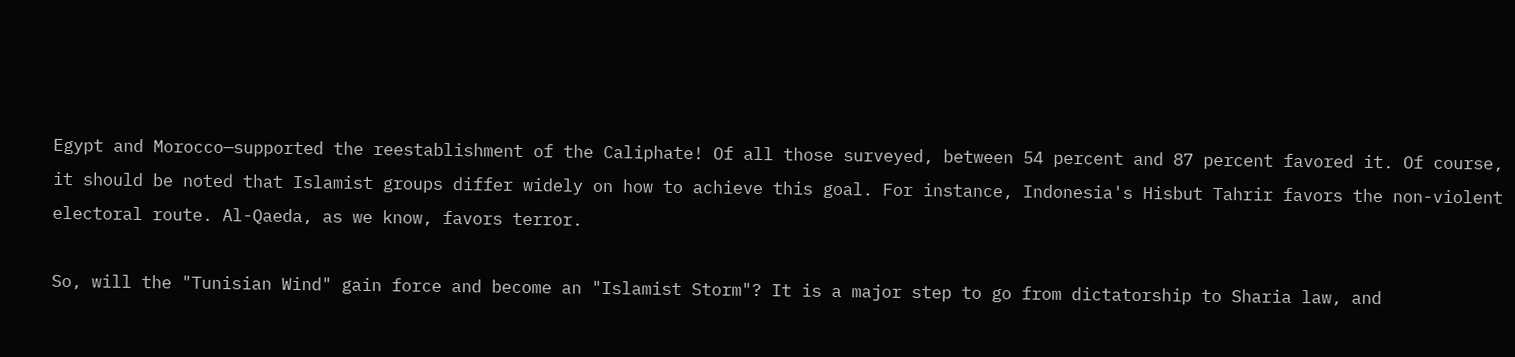Egypt and Morocco—supported the reestablishment of the Caliphate! Of all those surveyed, between 54 percent and 87 percent favored it. Of course, it should be noted that Islamist groups differ widely on how to achieve this goal. For instance, Indonesia's Hisbut Tahrir favors the non-violent electoral route. Al-Qaeda, as we know, favors terror.

So, will the "Tunisian Wind" gain force and become an "Islamist Storm"? It is a major step to go from dictatorship to Sharia law, and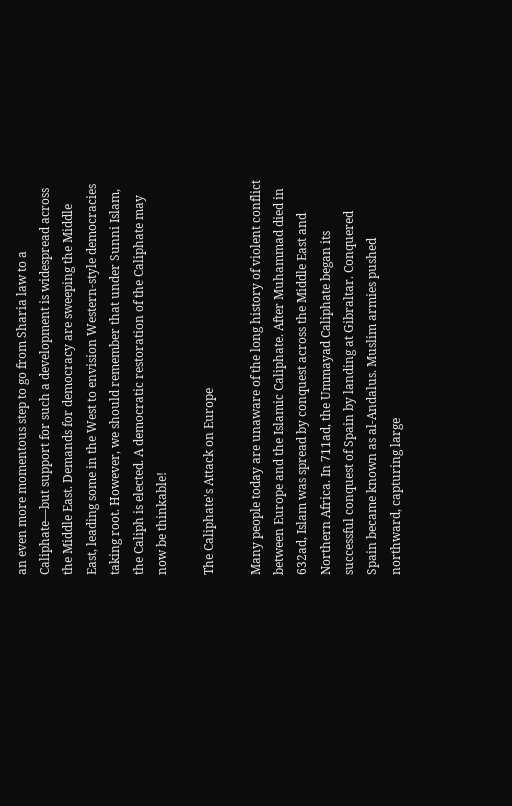an even more momentous step to go from Sharia law to a Caliphate—but support for such a development is widespread across the Middle East. Demands for democracy are sweeping the Middle East, leading some in the West to envision Western-style democracies taking root. However, we should remember that under Sunni Islam, the Caliph is elected. A democratic restoration of the Caliphate may now be thinkable!

The Caliphate's Attack on Europe

Many people today are unaware of the long history of violent conflict between Europe and the Islamic Caliphate. After Muhammad died in 632ad, Islam was spread by conquest across the Middle East and Northern Africa. In 711ad, the Ummayad Caliphate began its successful conquest of Spain by landing at Gibraltar. Conquered Spain became known as al-Andalus. Muslim armies pushed northward, capturing large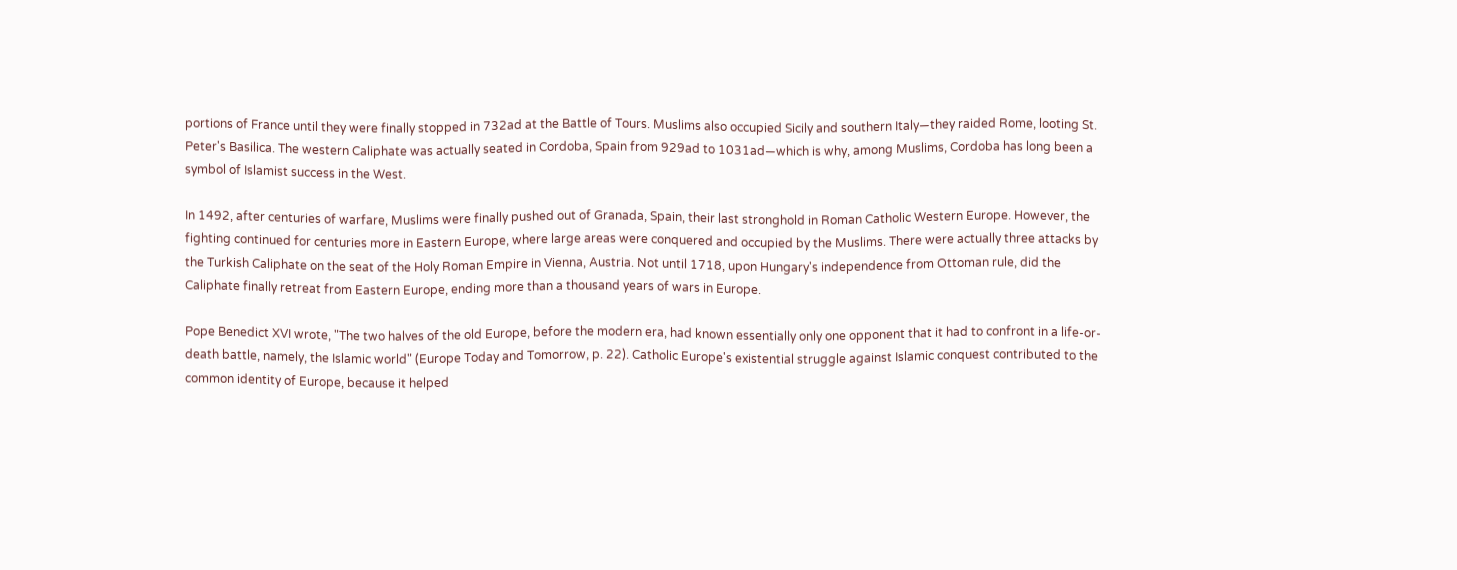portions of France until they were finally stopped in 732ad at the Battle of Tours. Muslims also occupied Sicily and southern Italy—they raided Rome, looting St. Peter's Basilica. The western Caliphate was actually seated in Cordoba, Spain from 929ad to 1031ad—which is why, among Muslims, Cordoba has long been a symbol of Islamist success in the West.

In 1492, after centuries of warfare, Muslims were finally pushed out of Granada, Spain, their last stronghold in Roman Catholic Western Europe. However, the fighting continued for centuries more in Eastern Europe, where large areas were conquered and occupied by the Muslims. There were actually three attacks by the Turkish Caliphate on the seat of the Holy Roman Empire in Vienna, Austria. Not until 1718, upon Hungary's independence from Ottoman rule, did the Caliphate finally retreat from Eastern Europe, ending more than a thousand years of wars in Europe.

Pope Benedict XVI wrote, "The two halves of the old Europe, before the modern era, had known essentially only one opponent that it had to confront in a life-or-death battle, namely, the Islamic world" (Europe Today and Tomorrow, p. 22). Catholic Europe's existential struggle against Islamic conquest contributed to the common identity of Europe, because it helped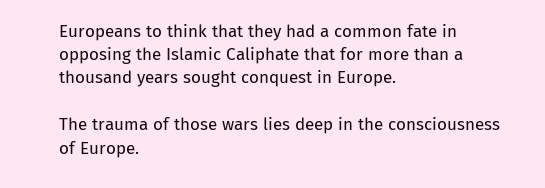Europeans to think that they had a common fate in opposing the Islamic Caliphate that for more than a thousand years sought conquest in Europe.

The trauma of those wars lies deep in the consciousness of Europe.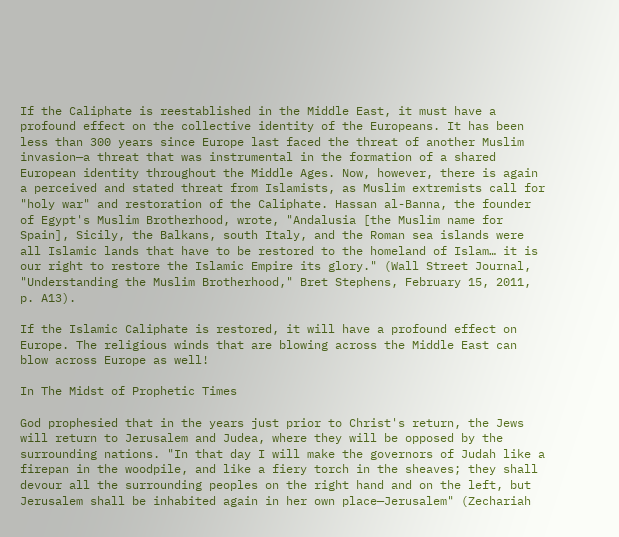If the Caliphate is reestablished in the Middle East, it must have a profound effect on the collective identity of the Europeans. It has been less than 300 years since Europe last faced the threat of another Muslim invasion—a threat that was instrumental in the formation of a shared European identity throughout the Middle Ages. Now, however, there is again a perceived and stated threat from Islamists, as Muslim extremists call for "holy war" and restoration of the Caliphate. Hassan al-Banna, the founder of Egypt's Muslim Brotherhood, wrote, "Andalusia [the Muslim name for Spain], Sicily, the Balkans, south Italy, and the Roman sea islands were all Islamic lands that have to be restored to the homeland of Islam… it is our right to restore the Islamic Empire its glory." (Wall Street Journal, "Understanding the Muslim Brotherhood," Bret Stephens, February 15, 2011, p. A13).

If the Islamic Caliphate is restored, it will have a profound effect on Europe. The religious winds that are blowing across the Middle East can blow across Europe as well!

In The Midst of Prophetic Times

God prophesied that in the years just prior to Christ's return, the Jews will return to Jerusalem and Judea, where they will be opposed by the surrounding nations. "In that day I will make the governors of Judah like a firepan in the woodpile, and like a fiery torch in the sheaves; they shall devour all the surrounding peoples on the right hand and on the left, but Jerusalem shall be inhabited again in her own place—Jerusalem" (Zechariah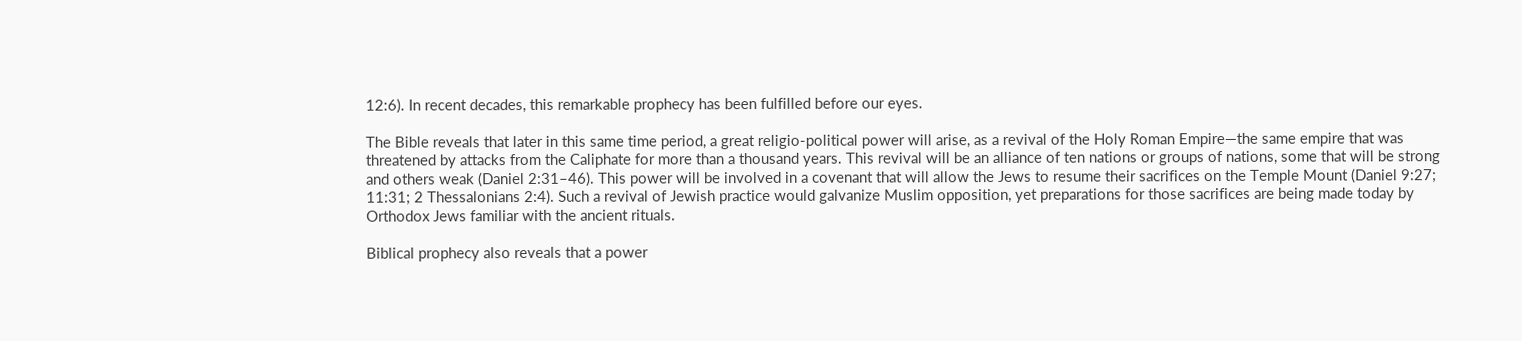12:6). In recent decades, this remarkable prophecy has been fulfilled before our eyes.

The Bible reveals that later in this same time period, a great religio-political power will arise, as a revival of the Holy Roman Empire—the same empire that was threatened by attacks from the Caliphate for more than a thousand years. This revival will be an alliance of ten nations or groups of nations, some that will be strong and others weak (Daniel 2:31–46). This power will be involved in a covenant that will allow the Jews to resume their sacrifices on the Temple Mount (Daniel 9:27; 11:31; 2 Thessalonians 2:4). Such a revival of Jewish practice would galvanize Muslim opposition, yet preparations for those sacrifices are being made today by Orthodox Jews familiar with the ancient rituals.

Biblical prophecy also reveals that a power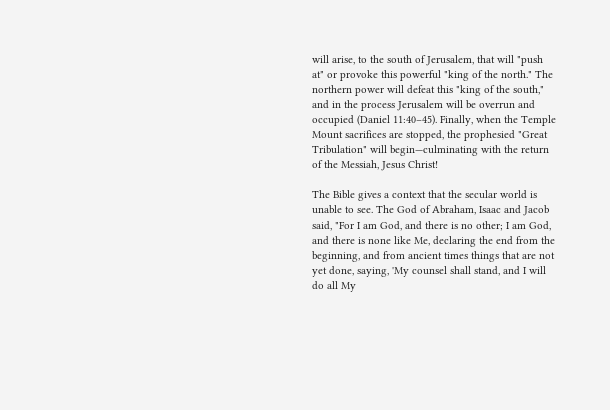will arise, to the south of Jerusalem, that will "push at" or provoke this powerful "king of the north." The northern power will defeat this "king of the south," and in the process Jerusalem will be overrun and occupied (Daniel 11:40–45). Finally, when the Temple Mount sacrifices are stopped, the prophesied "Great Tribulation" will begin—culminating with the return of the Messiah, Jesus Christ!

The Bible gives a context that the secular world is unable to see. The God of Abraham, Isaac and Jacob said, "For I am God, and there is no other; I am God, and there is none like Me, declaring the end from the beginning, and from ancient times things that are not yet done, saying, 'My counsel shall stand, and I will do all My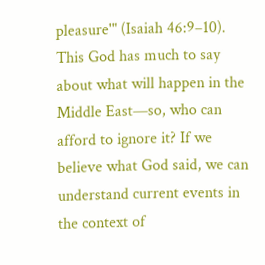pleasure'" (Isaiah 46:9–10). This God has much to say about what will happen in the Middle East—so, who can afford to ignore it? If we believe what God said, we can understand current events in the context of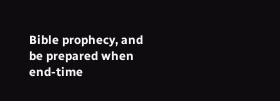Bible prophecy, and be prepared when end-time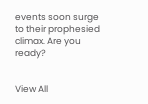events soon surge to their prophesied climax. Are you ready?


View All